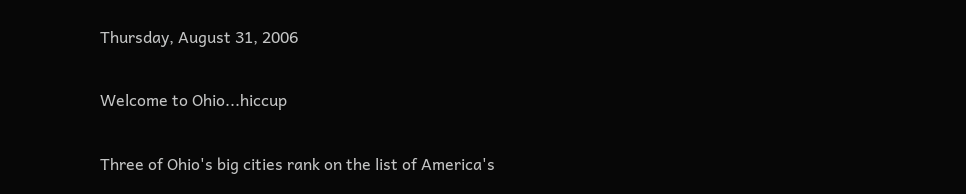Thursday, August 31, 2006

Welcome to Ohio...hiccup

Three of Ohio's big cities rank on the list of America's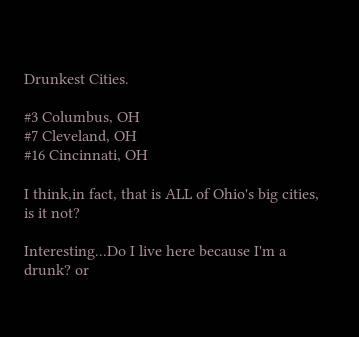Drunkest Cities.

#3 Columbus, OH
#7 Cleveland, OH
#16 Cincinnati, OH

I think,in fact, that is ALL of Ohio's big cities, is it not?

Interesting...Do I live here because I'm a drunk? or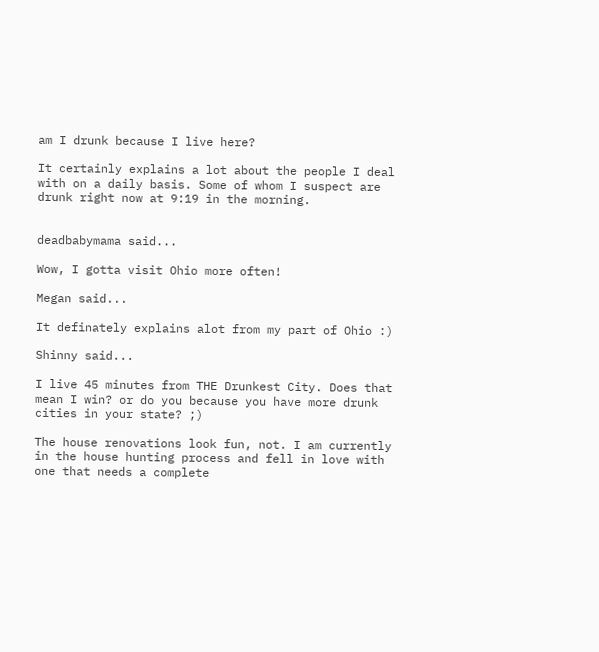am I drunk because I live here?

It certainly explains a lot about the people I deal with on a daily basis. Some of whom I suspect are drunk right now at 9:19 in the morning.


deadbabymama said...

Wow, I gotta visit Ohio more often!

Megan said...

It definately explains alot from my part of Ohio :)

Shinny said...

I live 45 minutes from THE Drunkest City. Does that mean I win? or do you because you have more drunk cities in your state? ;)

The house renovations look fun, not. I am currently in the house hunting process and fell in love with one that needs a complete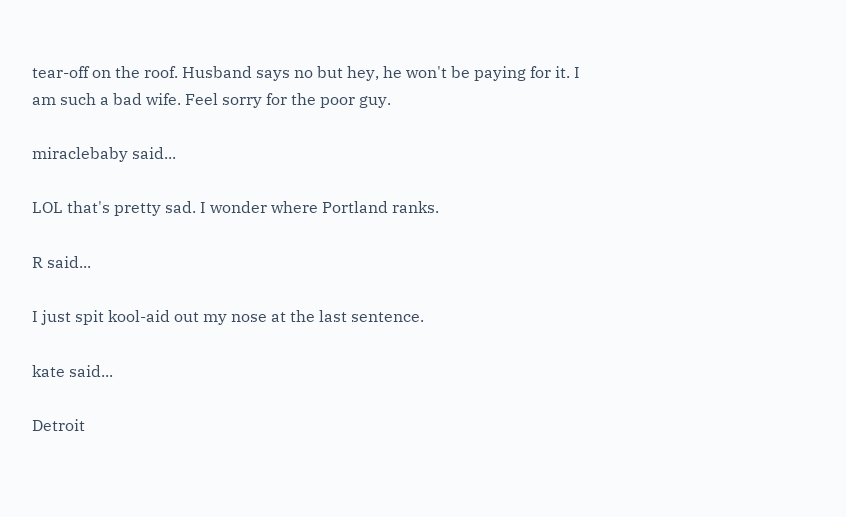tear-off on the roof. Husband says no but hey, he won't be paying for it. I am such a bad wife. Feel sorry for the poor guy.

miraclebaby said...

LOL that's pretty sad. I wonder where Portland ranks.

R said...

I just spit kool-aid out my nose at the last sentence.

kate said...

Detroit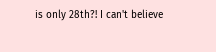is only 28th?! I can't believe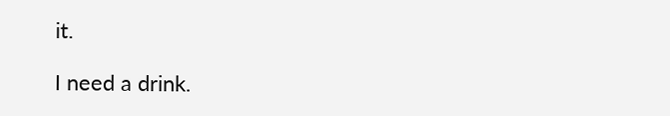it.

I need a drink.